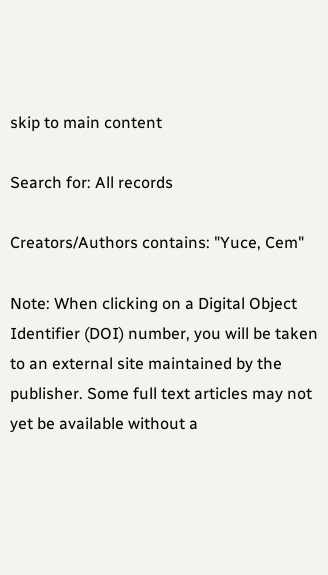skip to main content

Search for: All records

Creators/Authors contains: "Yuce, Cem"

Note: When clicking on a Digital Object Identifier (DOI) number, you will be taken to an external site maintained by the publisher. Some full text articles may not yet be available without a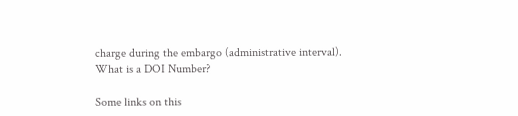charge during the embargo (administrative interval).
What is a DOI Number?

Some links on this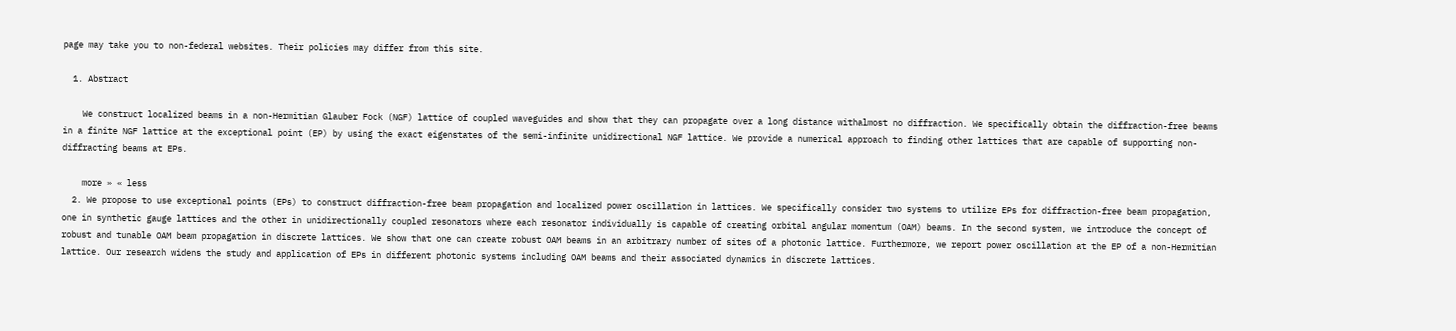page may take you to non-federal websites. Their policies may differ from this site.

  1. Abstract

    We construct localized beams in a non-Hermitian Glauber Fock (NGF) lattice of coupled waveguides and show that they can propagate over a long distance withalmost no diffraction. We specifically obtain the diffraction-free beams in a finite NGF lattice at the exceptional point (EP) by using the exact eigenstates of the semi-infinite unidirectional NGF lattice. We provide a numerical approach to finding other lattices that are capable of supporting non-diffracting beams at EPs.

    more » « less
  2. We propose to use exceptional points (EPs) to construct diffraction-free beam propagation and localized power oscillation in lattices. We specifically consider two systems to utilize EPs for diffraction-free beam propagation, one in synthetic gauge lattices and the other in unidirectionally coupled resonators where each resonator individually is capable of creating orbital angular momentum (OAM) beams. In the second system, we introduce the concept of robust and tunable OAM beam propagation in discrete lattices. We show that one can create robust OAM beams in an arbitrary number of sites of a photonic lattice. Furthermore, we report power oscillation at the EP of a non-Hermitian lattice. Our research widens the study and application of EPs in different photonic systems including OAM beams and their associated dynamics in discrete lattices.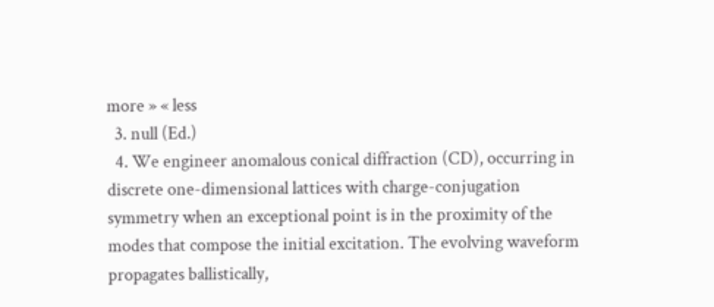more » « less
  3. null (Ed.)
  4. We engineer anomalous conical diffraction (CD), occurring in discrete one-dimensional lattices with charge-conjugation symmetry when an exceptional point is in the proximity of the modes that compose the initial excitation. The evolving waveform propagates ballistically,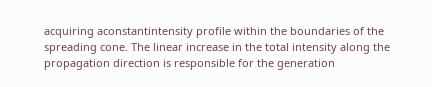acquiring aconstantintensity profile within the boundaries of the spreading cone. The linear increase in the total intensity along the propagation direction is responsible for the generation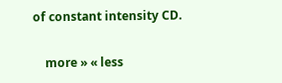of constant intensity CD.

    more » « less